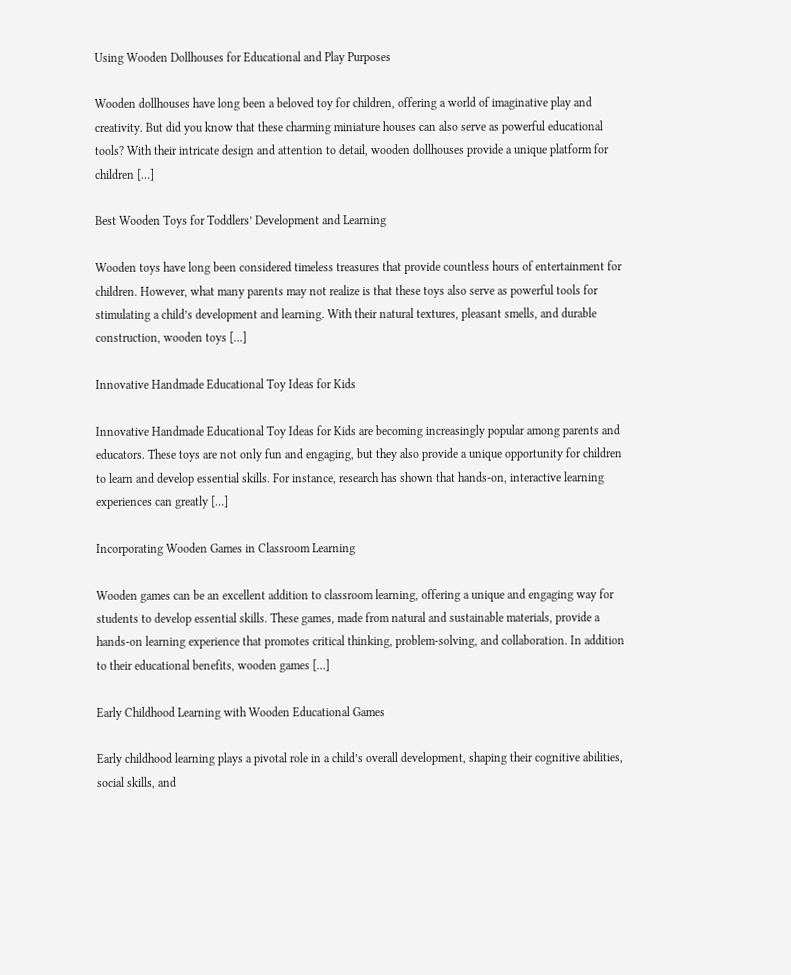Using Wooden Dollhouses for Educational and Play Purposes

Wooden dollhouses have long been a beloved toy for children, offering a world of imaginative play and creativity. But did you know that these charming miniature houses can also serve as powerful educational tools? With their intricate design and attention to detail, wooden dollhouses provide a unique platform for children […]

Best Wooden Toys for Toddlers’ Development and Learning

Wooden toys have long been considered timeless treasures that provide countless hours of entertainment for children. However, what many parents may not realize is that these toys also serve as powerful tools for stimulating a child’s development and learning. With their natural textures, pleasant smells, and durable construction, wooden toys […]

Innovative Handmade Educational Toy Ideas for Kids

Innovative Handmade Educational Toy Ideas for Kids are becoming increasingly popular among parents and educators. These toys are not only fun and engaging, but they also provide a unique opportunity for children to learn and develop essential skills. For instance, research has shown that hands-on, interactive learning experiences can greatly […]

Incorporating Wooden Games in Classroom Learning

Wooden games can be an excellent addition to classroom learning, offering a unique and engaging way for students to develop essential skills. These games, made from natural and sustainable materials, provide a hands-on learning experience that promotes critical thinking, problem-solving, and collaboration. In addition to their educational benefits, wooden games […]

Early Childhood Learning with Wooden Educational Games

Early childhood learning plays a pivotal role in a child’s overall development, shaping their cognitive abilities, social skills, and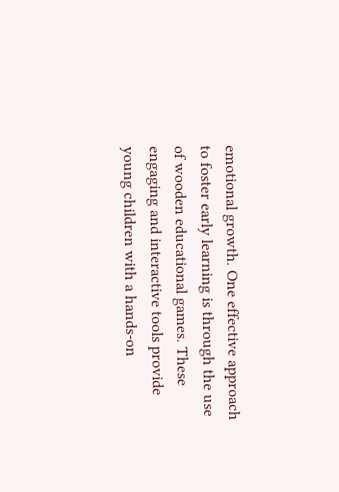emotional growth. One effective approach to foster early learning is through the use of wooden educational games. These engaging and interactive tools provide young children with a hands-on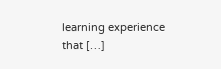learning experience that […]